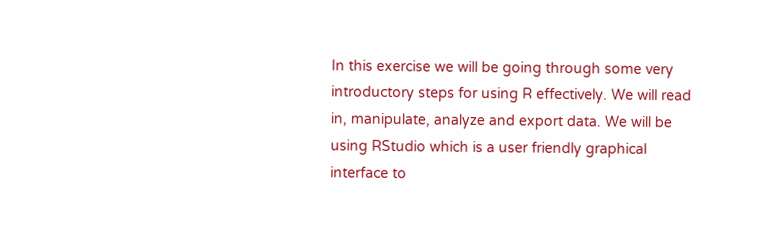In this exercise we will be going through some very introductory steps for using R effectively. We will read in, manipulate, analyze and export data. We will be using RStudio which is a user friendly graphical interface to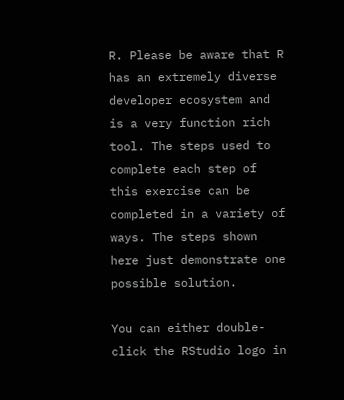R. Please be aware that R has an extremely diverse developer ecosystem and is a very function rich tool. The steps used to complete each step of this exercise can be completed in a variety of ways. The steps shown here just demonstrate one possible solution.

You can either double-click the RStudio logo in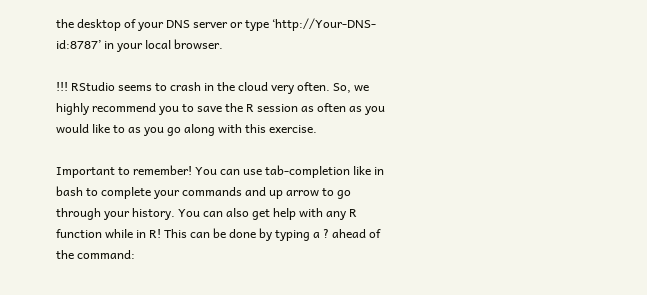the desktop of your DNS server or type ‘http://Your-DNS-id:8787’ in your local browser.

!!! RStudio seems to crash in the cloud very often. So, we highly recommend you to save the R session as often as you would like to as you go along with this exercise.

Important to remember! You can use tab-completion like in bash to complete your commands and up arrow to go through your history. You can also get help with any R function while in R! This can be done by typing a ? ahead of the command: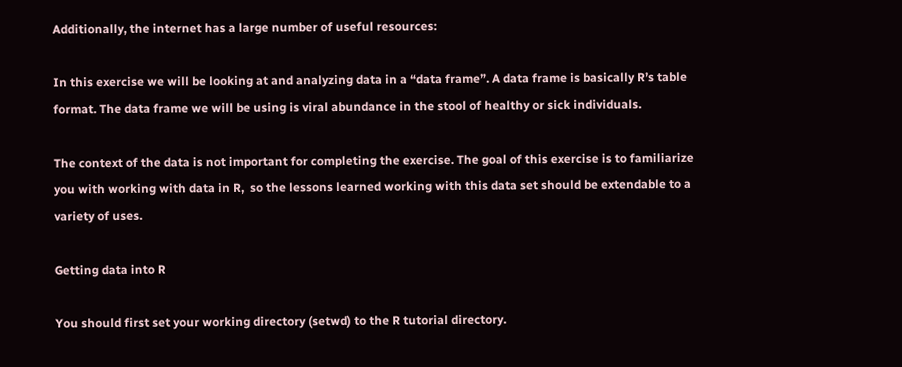Additionally, the internet has a large number of useful resources:

In this exercise we will be looking at and analyzing data in a “data frame”. A data frame is basically R’s table format. The data frame we will be using is viral abundance in the stool of healthy or sick individuals.

The context of the data is not important for completing the exercise. The goal of this exercise is to familiarize you with working with data in R,  so the lessons learned working with this data set should be extendable to a variety of uses.

Getting data into R

You should first set your working directory (setwd) to the R tutorial directory.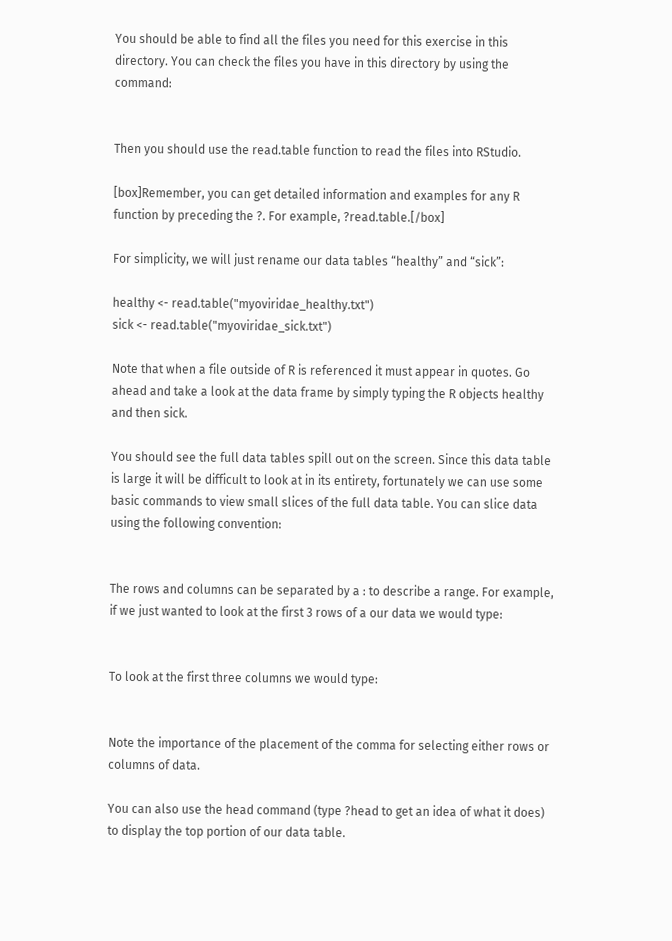You should be able to find all the files you need for this exercise in this directory. You can check the files you have in this directory by using the command:


Then you should use the read.table function to read the files into RStudio.

[box]Remember, you can get detailed information and examples for any R function by preceding the ?. For example, ?read.table.[/box]

For simplicity, we will just rename our data tables “healthy” and “sick”:

healthy <- read.table("myoviridae_healthy.txt")
sick <- read.table("myoviridae_sick.txt")

Note that when a file outside of R is referenced it must appear in quotes. Go ahead and take a look at the data frame by simply typing the R objects healthy and then sick.

You should see the full data tables spill out on the screen. Since this data table is large it will be difficult to look at in its entirety, fortunately we can use some basic commands to view small slices of the full data table. You can slice data using the following convention:


The rows and columns can be separated by a : to describe a range. For example, if we just wanted to look at the first 3 rows of a our data we would type:


To look at the first three columns we would type:


Note the importance of the placement of the comma for selecting either rows or columns of data.

You can also use the head command (type ?head to get an idea of what it does) to display the top portion of our data table.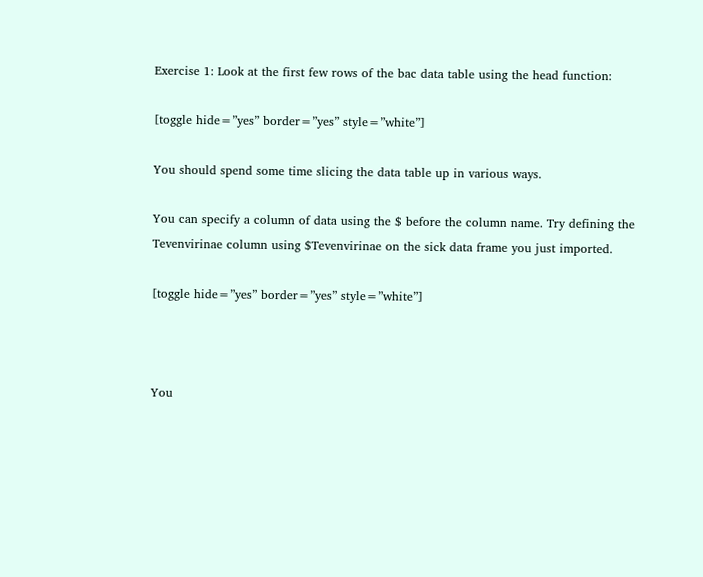Exercise 1: Look at the first few rows of the bac data table using the head function:

[toggle hide=”yes” border=”yes” style=”white”]

You should spend some time slicing the data table up in various ways.

You can specify a column of data using the $ before the column name. Try defining the Tevenvirinae column using $Tevenvirinae on the sick data frame you just imported.

[toggle hide=”yes” border=”yes” style=”white”]



You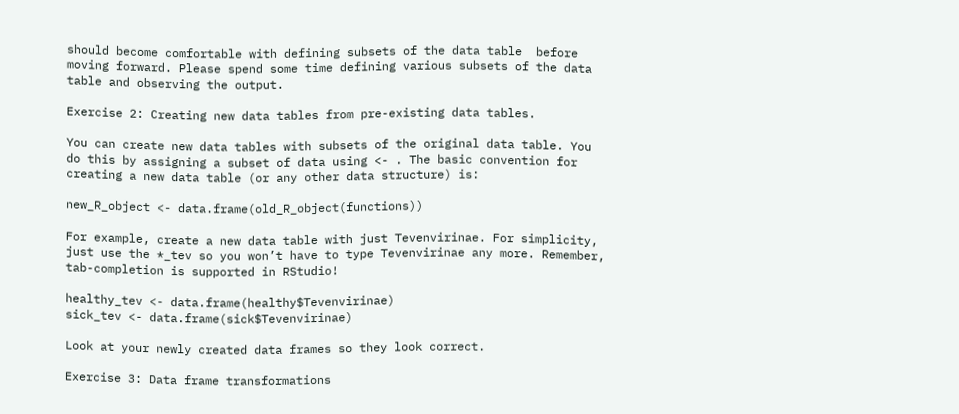should become comfortable with defining subsets of the data table  before moving forward. Please spend some time defining various subsets of the data table and observing the output.

Exercise 2: Creating new data tables from pre-existing data tables.

You can create new data tables with subsets of the original data table. You do this by assigning a subset of data using <- . The basic convention for creating a new data table (or any other data structure) is:

new_R_object <- data.frame(old_R_object(functions))

For example, create a new data table with just Tevenvirinae. For simplicity, just use the *_tev so you won’t have to type Tevenvirinae any more. Remember, tab-completion is supported in RStudio!

healthy_tev <- data.frame(healthy$Tevenvirinae)
sick_tev <- data.frame(sick$Tevenvirinae)

Look at your newly created data frames so they look correct.

Exercise 3: Data frame transformations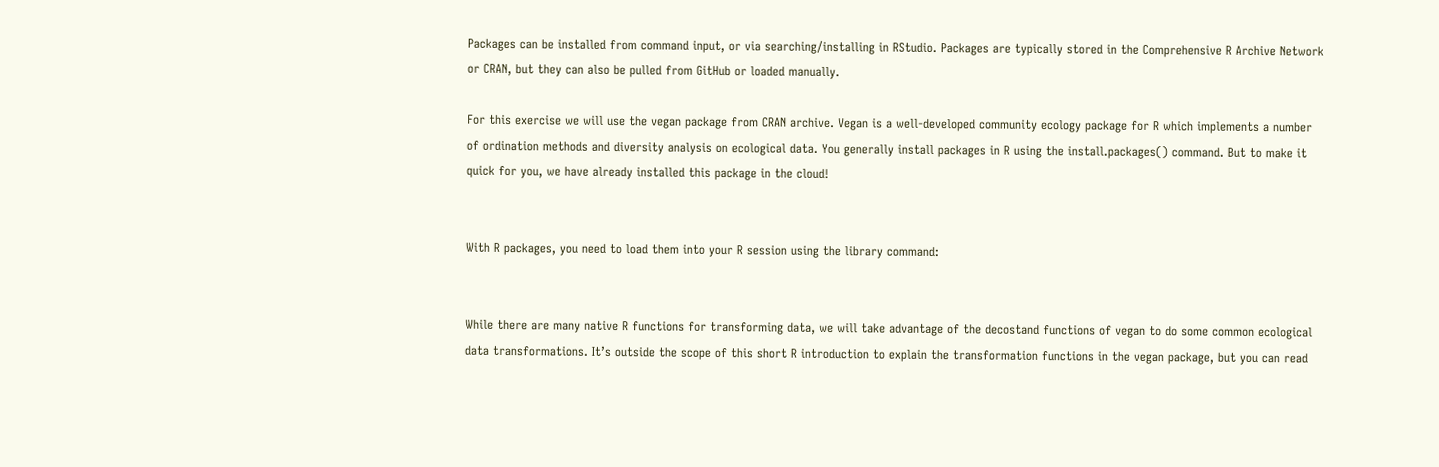Packages can be installed from command input, or via searching/installing in RStudio. Packages are typically stored in the Comprehensive R Archive Network or CRAN, but they can also be pulled from GitHub or loaded manually.

For this exercise we will use the vegan package from CRAN archive. Vegan is a well-developed community ecology package for R which implements a number of ordination methods and diversity analysis on ecological data. You generally install packages in R using the install.packages() command. But to make it quick for you, we have already installed this package in the cloud!


With R packages, you need to load them into your R session using the library command:


While there are many native R functions for transforming data, we will take advantage of the decostand functions of vegan to do some common ecological data transformations. It’s outside the scope of this short R introduction to explain the transformation functions in the vegan package, but you can read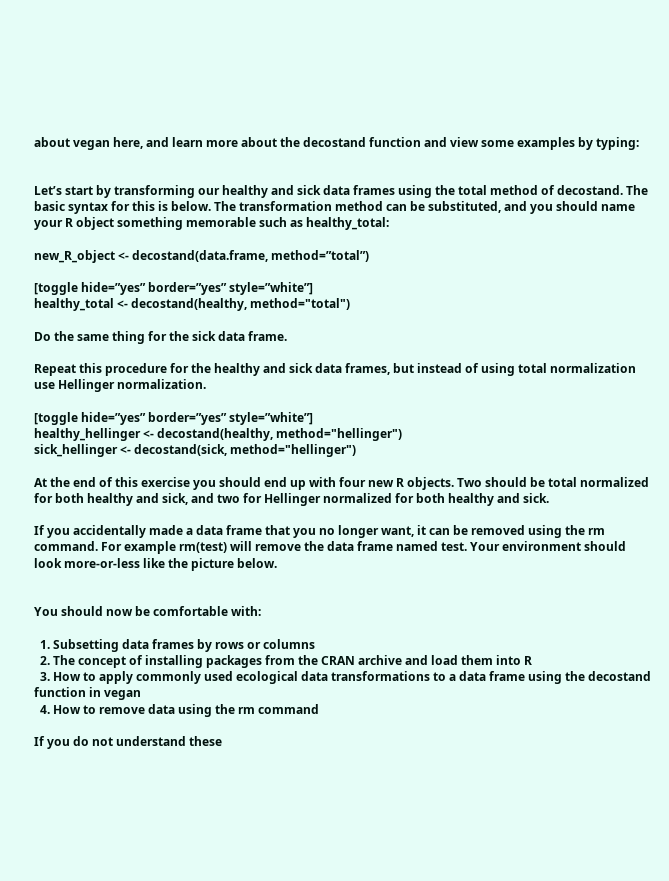about vegan here, and learn more about the decostand function and view some examples by typing:


Let’s start by transforming our healthy and sick data frames using the total method of decostand. The basic syntax for this is below. The transformation method can be substituted, and you should name your R object something memorable such as healthy_total:

new_R_object <- decostand(data.frame, method=”total”)

[toggle hide=”yes” border=”yes” style=”white”]
healthy_total <- decostand(healthy, method="total")

Do the same thing for the sick data frame.

Repeat this procedure for the healthy and sick data frames, but instead of using total normalization use Hellinger normalization.

[toggle hide=”yes” border=”yes” style=”white”]
healthy_hellinger <- decostand(healthy, method="hellinger")
sick_hellinger <- decostand(sick, method="hellinger")

At the end of this exercise you should end up with four new R objects. Two should be total normalized for both healthy and sick, and two for Hellinger normalized for both healthy and sick.

If you accidentally made a data frame that you no longer want, it can be removed using the rm command. For example rm(test) will remove the data frame named test. Your environment should look more-or-less like the picture below.


You should now be comfortable with:

  1. Subsetting data frames by rows or columns
  2. The concept of installing packages from the CRAN archive and load them into R
  3. How to apply commonly used ecological data transformations to a data frame using the decostand function in vegan
  4. How to remove data using the rm command

If you do not understand these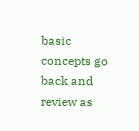basic concepts go back and review as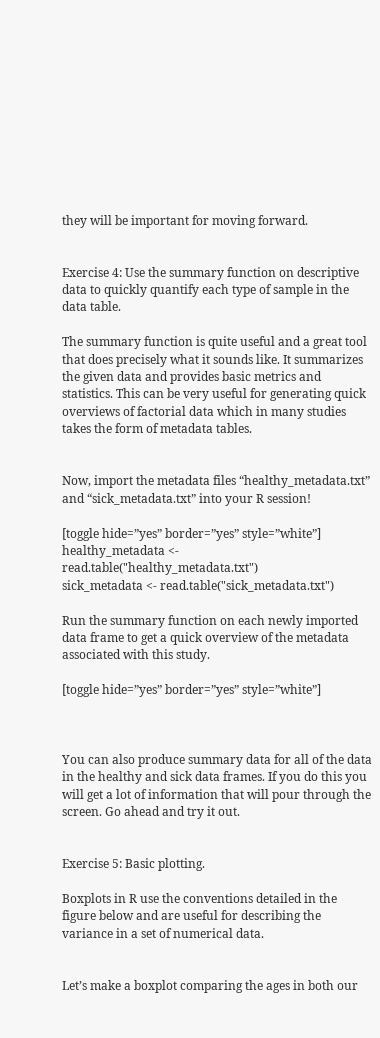they will be important for moving forward.


Exercise 4: Use the summary function on descriptive data to quickly quantify each type of sample in the data table.

The summary function is quite useful and a great tool that does precisely what it sounds like. It summarizes the given data and provides basic metrics and statistics. This can be very useful for generating quick overviews of factorial data which in many studies takes the form of metadata tables.


Now, import the metadata files “healthy_metadata.txt” and “sick_metadata.txt” into your R session!

[toggle hide=”yes” border=”yes” style=”white”]
healthy_metadata <- read.table("healthy_metadata.txt")
sick_metadata <- read.table("sick_metadata.txt")

Run the summary function on each newly imported data frame to get a quick overview of the metadata associated with this study.

[toggle hide=”yes” border=”yes” style=”white”]



You can also produce summary data for all of the data in the healthy and sick data frames. If you do this you will get a lot of information that will pour through the screen. Go ahead and try it out.


Exercise 5: Basic plotting.

Boxplots in R use the conventions detailed in the figure below and are useful for describing the variance in a set of numerical data.


Let’s make a boxplot comparing the ages in both our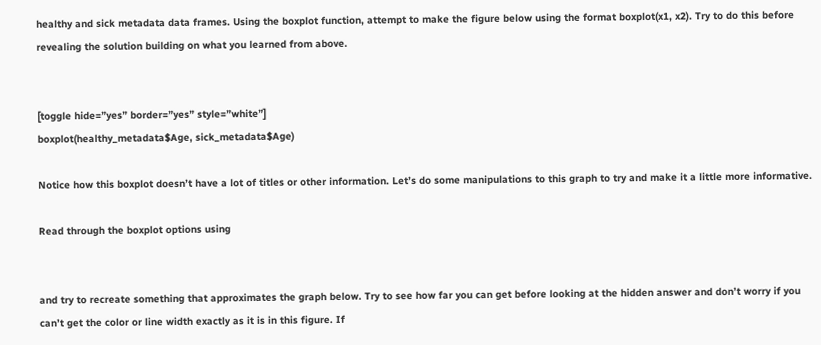healthy and sick metadata data frames. Using the boxplot function, attempt to make the figure below using the format boxplot(x1, x2). Try to do this before revealing the solution building on what you learned from above.


[toggle hide=”yes” border=”yes” style=”white”]
boxplot(healthy_metadata$Age, sick_metadata$Age)

Notice how this boxplot doesn’t have a lot of titles or other information. Let’s do some manipulations to this graph to try and make it a little more informative.

Read through the boxplot options using


and try to recreate something that approximates the graph below. Try to see how far you can get before looking at the hidden answer and don’t worry if you can’t get the color or line width exactly as it is in this figure. If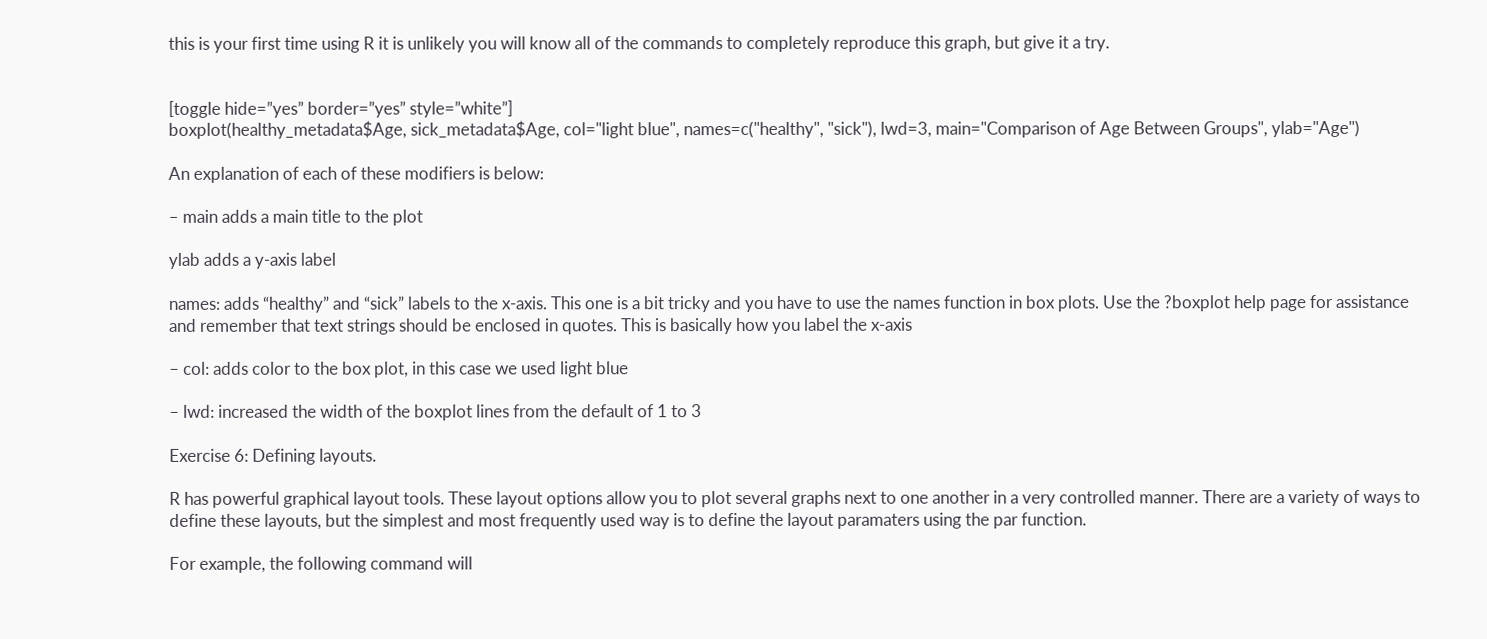this is your first time using R it is unlikely you will know all of the commands to completely reproduce this graph, but give it a try.


[toggle hide=”yes” border=”yes” style=”white”]
boxplot(healthy_metadata$Age, sick_metadata$Age, col="light blue", names=c("healthy", "sick"), lwd=3, main="Comparison of Age Between Groups", ylab="Age")

An explanation of each of these modifiers is below:

– main adds a main title to the plot

ylab adds a y-axis label

names: adds “healthy” and “sick” labels to the x-axis. This one is a bit tricky and you have to use the names function in box plots. Use the ?boxplot help page for assistance and remember that text strings should be enclosed in quotes. This is basically how you label the x-axis

– col: adds color to the box plot, in this case we used light blue

– lwd: increased the width of the boxplot lines from the default of 1 to 3

Exercise 6: Defining layouts.

R has powerful graphical layout tools. These layout options allow you to plot several graphs next to one another in a very controlled manner. There are a variety of ways to define these layouts, but the simplest and most frequently used way is to define the layout paramaters using the par function.

For example, the following command will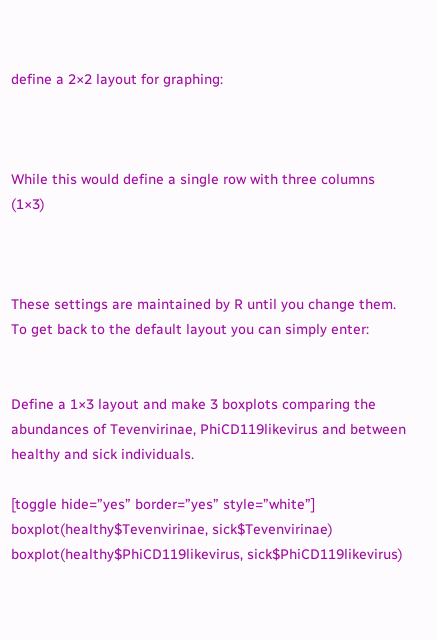define a 2×2 layout for graphing:



While this would define a single row with three columns (1×3)



These settings are maintained by R until you change them. To get back to the default layout you can simply enter:


Define a 1×3 layout and make 3 boxplots comparing the abundances of Tevenvirinae, PhiCD119likevirus and between healthy and sick individuals.

[toggle hide=”yes” border=”yes” style=”white”]
boxplot(healthy$Tevenvirinae, sick$Tevenvirinae)
boxplot(healthy$PhiCD119likevirus, sick$PhiCD119likevirus)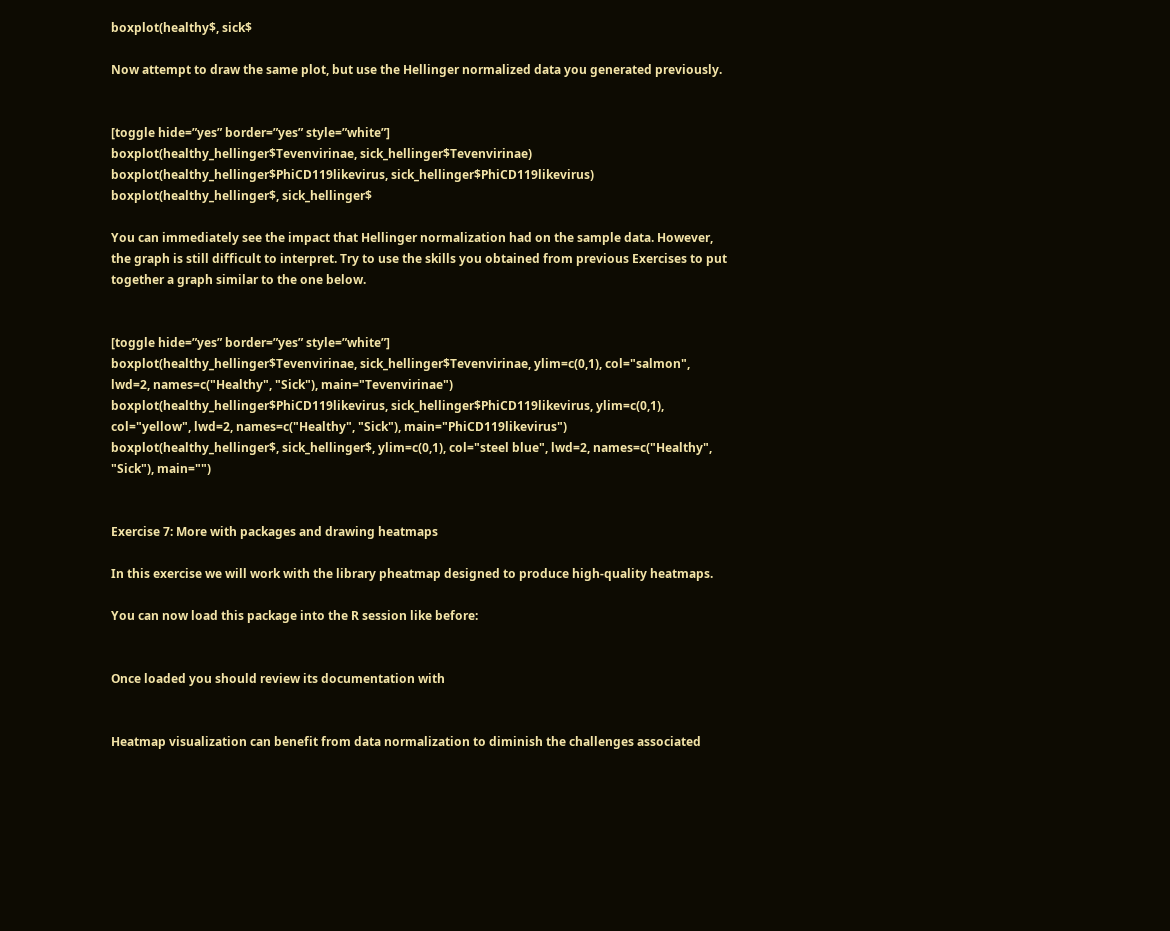boxplot(healthy$, sick$

Now attempt to draw the same plot, but use the Hellinger normalized data you generated previously.


[toggle hide=”yes” border=”yes” style=”white”]
boxplot(healthy_hellinger$Tevenvirinae, sick_hellinger$Tevenvirinae)
boxplot(healthy_hellinger$PhiCD119likevirus, sick_hellinger$PhiCD119likevirus)
boxplot(healthy_hellinger$, sick_hellinger$

You can immediately see the impact that Hellinger normalization had on the sample data. However, the graph is still difficult to interpret. Try to use the skills you obtained from previous Exercises to put together a graph similar to the one below.


[toggle hide=”yes” border=”yes” style=”white”]
boxplot(healthy_hellinger$Tevenvirinae, sick_hellinger$Tevenvirinae, ylim=c(0,1), col="salmon", lwd=2, names=c("Healthy", "Sick"), main="Tevenvirinae")
boxplot(healthy_hellinger$PhiCD119likevirus, sick_hellinger$PhiCD119likevirus, ylim=c(0,1), col="yellow", lwd=2, names=c("Healthy", "Sick"), main="PhiCD119likevirus")
boxplot(healthy_hellinger$, sick_hellinger$, ylim=c(0,1), col="steel blue", lwd=2, names=c("Healthy", "Sick"), main="")


Exercise 7: More with packages and drawing heatmaps

In this exercise we will work with the library pheatmap designed to produce high-quality heatmaps.

You can now load this package into the R session like before:


Once loaded you should review its documentation with


Heatmap visualization can benefit from data normalization to diminish the challenges associated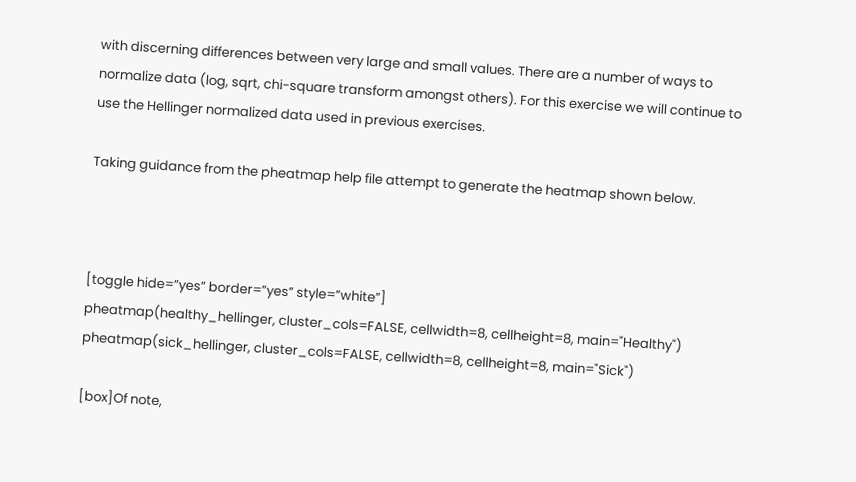with discerning differences between very large and small values. There are a number of ways to normalize data (log, sqrt, chi-square transform amongst others). For this exercise we will continue to use the Hellinger normalized data used in previous exercises.

Taking guidance from the pheatmap help file attempt to generate the heatmap shown below.



[toggle hide=”yes” border=”yes” style=”white”]
pheatmap(healthy_hellinger, cluster_cols=FALSE, cellwidth=8, cellheight=8, main="Healthy")
pheatmap(sick_hellinger, cluster_cols=FALSE, cellwidth=8, cellheight=8, main="Sick")

[box]Of note,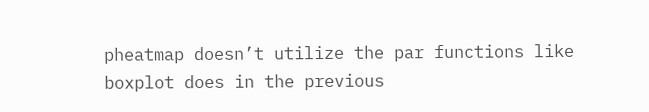pheatmap doesn’t utilize the par functions like boxplot does in the previous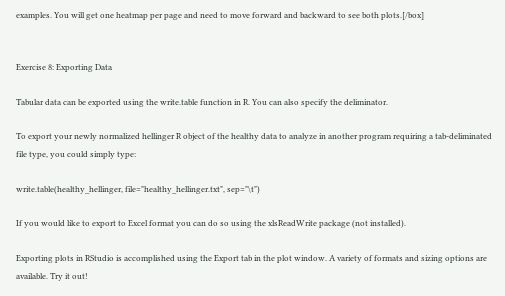examples. You will get one heatmap per page and need to move forward and backward to see both plots.[/box]


Exercise 8: Exporting Data

Tabular data can be exported using the write.table function in R. You can also specify the deliminator.

To export your newly normalized hellinger R object of the healthy data to analyze in another program requiring a tab-deliminated file type, you could simply type:

write.table(healthy_hellinger, file="healthy_hellinger.txt", sep="\t")

If you would like to export to Excel format you can do so using the xlsReadWrite package (not installed).

Exporting plots in RStudio is accomplished using the Export tab in the plot window. A variety of formats and sizing options are available. Try it out!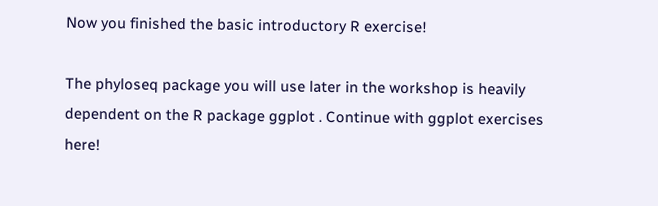Now you finished the basic introductory R exercise!

The phyloseq package you will use later in the workshop is heavily dependent on the R package ggplot . Continue with ggplot exercises here!